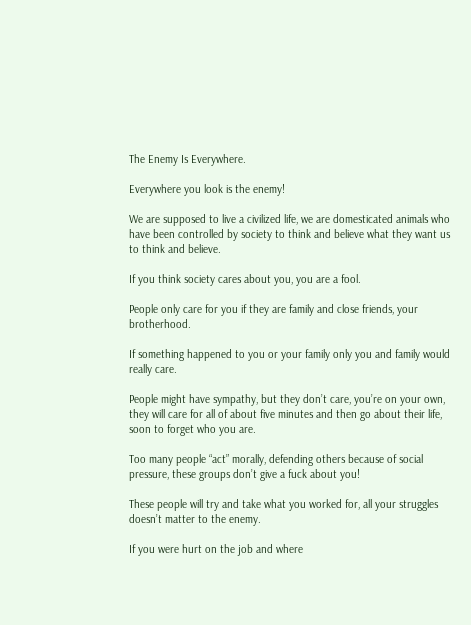The Enemy Is Everywhere.

Everywhere you look is the enemy!

We are supposed to live a civilized life, we are domesticated animals who have been controlled by society to think and believe what they want us to think and believe.

If you think society cares about you, you are a fool.

People only care for you if they are family and close friends, your brotherhood.

If something happened to you or your family only you and family would really care.

People might have sympathy, but they don’t care, you’re on your own, they will care for all of about five minutes and then go about their life, soon to forget who you are.

Too many people “act” morally, defending others because of social pressure, these groups don’t give a fuck about you!

These people will try and take what you worked for, all your struggles doesn’t matter to the enemy.

If you were hurt on the job and where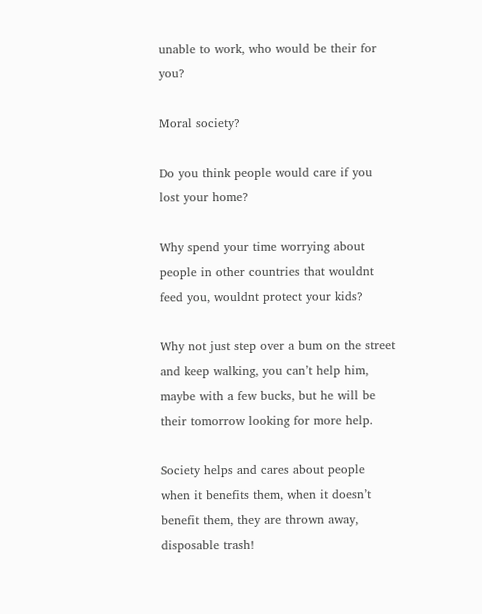unable to work, who would be their for you?

Moral society?

Do you think people would care if you lost your home?

Why spend your time worrying about people in other countries that wouldnt feed you, wouldnt protect your kids?

Why not just step over a bum on the street and keep walking, you can’t help him, maybe with a few bucks, but he will be their tomorrow looking for more help.

Society helps and cares about people when it benefits them, when it doesn’t benefit them, they are thrown away, disposable trash!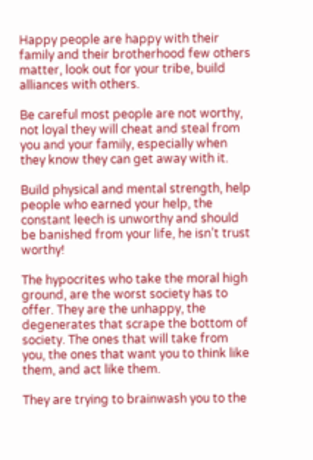Happy people are happy with their family and their brotherhood few others matter, look out for your tribe, build alliances with others.

Be careful most people are not worthy, not loyal they will cheat and steal from you and your family, especially when they know they can get away with it.

Build physical and mental strength, help people who earned your help, the constant leech is unworthy and should be banished from your life, he isn’t trust worthy!

The hypocrites who take the moral high ground, are the worst society has to offer. They are the unhappy, the degenerates that scrape the bottom of society. The ones that will take from you, the ones that want you to think like them, and act like them.

They are trying to brainwash you to the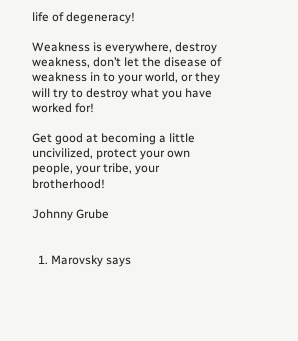life of degeneracy!

Weakness is everywhere, destroy weakness, don’t let the disease of weakness in to your world, or they will try to destroy what you have worked for!

Get good at becoming a little uncivilized, protect your own people, your tribe, your brotherhood!

Johnny Grube


  1. Marovsky says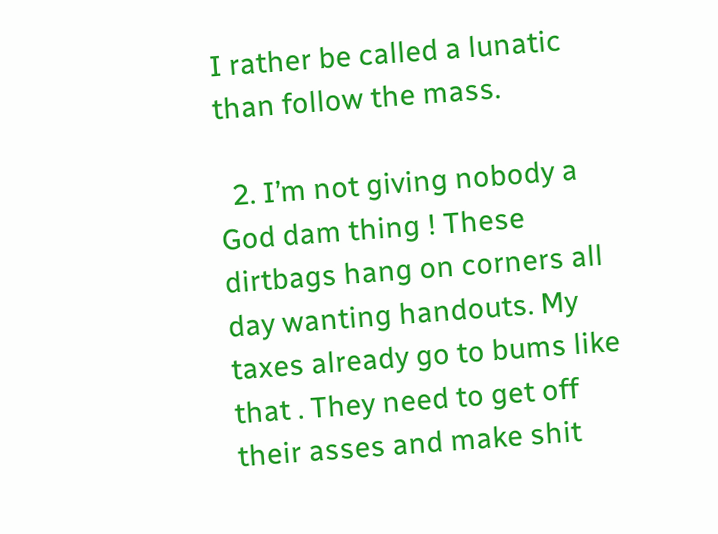I rather be called a lunatic than follow the mass.

  2. I’m not giving nobody a God dam thing ! These dirtbags hang on corners all day wanting handouts. My taxes already go to bums like that . They need to get off their asses and make shit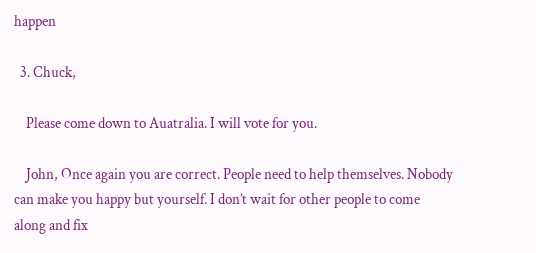happen

  3. Chuck,

    Please come down to Auatralia. I will vote for you.

    John, Once again you are correct. People need to help themselves. Nobody can make you happy but yourself. I don’t wait for other people to come along and fix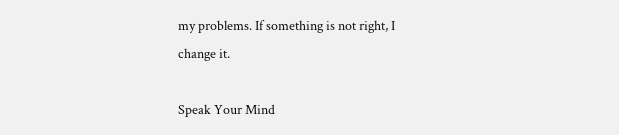my problems. If something is not right, I change it.

Speak Your Mind